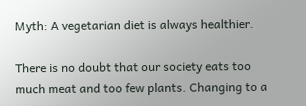Myth: A vegetarian diet is always healthier.

There is no doubt that our society eats too much meat and too few plants. Changing to a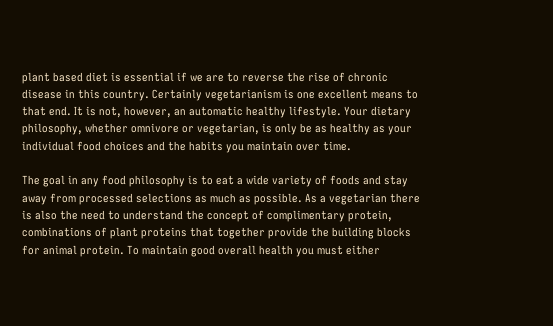plant based diet is essential if we are to reverse the rise of chronic disease in this country. Certainly vegetarianism is one excellent means to that end. It is not, however, an automatic healthy lifestyle. Your dietary philosophy, whether omnivore or vegetarian, is only be as healthy as your individual food choices and the habits you maintain over time.

The goal in any food philosophy is to eat a wide variety of foods and stay away from processed selections as much as possible. As a vegetarian there is also the need to understand the concept of complimentary protein, combinations of plant proteins that together provide the building blocks for animal protein. To maintain good overall health you must either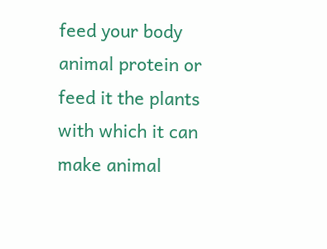feed your body animal protein or feed it the plants with which it can make animal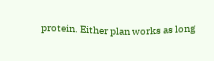protein. Either plan works as long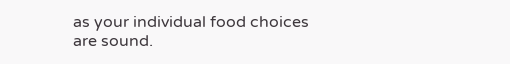as your individual food choices are sound.